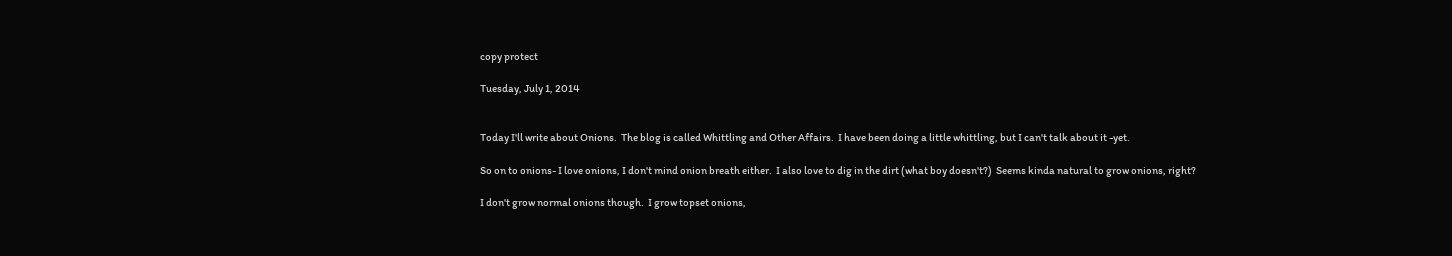copy protect

Tuesday, July 1, 2014


Today I'll write about Onions.  The blog is called Whittling and Other Affairs.  I have been doing a little whittling, but I can't talk about it -yet.

So on to onions- I love onions, I don't mind onion breath either.  I also love to dig in the dirt (what boy doesn't?)  Seems kinda natural to grow onions, right?

I don't grow normal onions though.  I grow topset onions,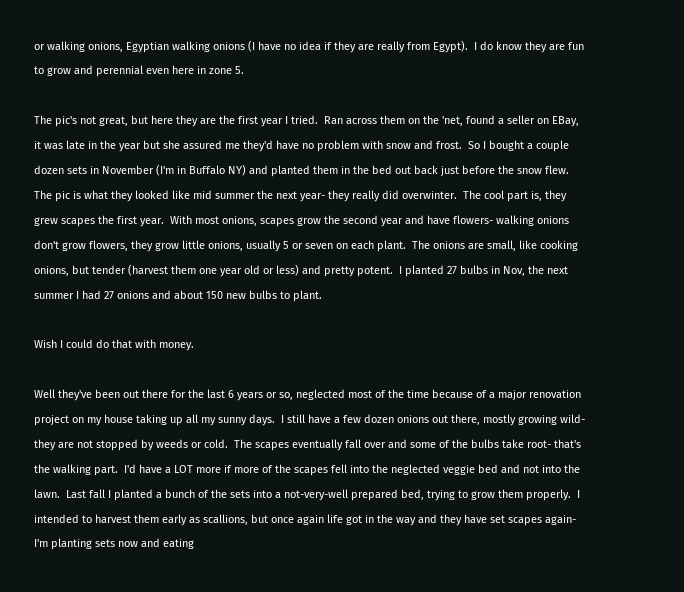or walking onions, Egyptian walking onions (I have no idea if they are really from Egypt).  I do know they are fun to grow and perennial even here in zone 5.

The pic's not great, but here they are the first year I tried.  Ran across them on the 'net, found a seller on EBay, it was late in the year but she assured me they'd have no problem with snow and frost.  So I bought a couple dozen sets in November (I'm in Buffalo NY) and planted them in the bed out back just before the snow flew.  The pic is what they looked like mid summer the next year- they really did overwinter.  The cool part is, they grew scapes the first year.  With most onions, scapes grow the second year and have flowers- walking onions don't grow flowers, they grow little onions, usually 5 or seven on each plant.  The onions are small, like cooking onions, but tender (harvest them one year old or less) and pretty potent.  I planted 27 bulbs in Nov, the next summer I had 27 onions and about 150 new bulbs to plant.

Wish I could do that with money.

Well they've been out there for the last 6 years or so, neglected most of the time because of a major renovation project on my house taking up all my sunny days.  I still have a few dozen onions out there, mostly growing wild- they are not stopped by weeds or cold.  The scapes eventually fall over and some of the bulbs take root- that's the walking part.  I'd have a LOT more if more of the scapes fell into the neglected veggie bed and not into the lawn.  Last fall I planted a bunch of the sets into a not-very-well prepared bed, trying to grow them properly.  I intended to harvest them early as scallions, but once again life got in the way and they have set scapes again- I'm planting sets now and eating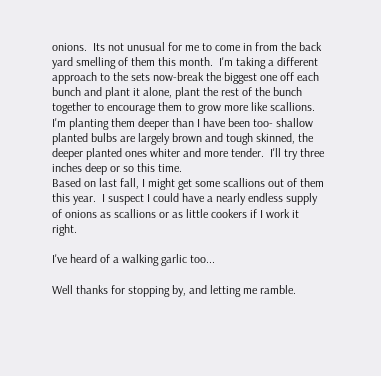onions.  Its not unusual for me to come in from the back yard smelling of them this month.  I'm taking a different approach to the sets now-break the biggest one off each bunch and plant it alone, plant the rest of the bunch together to encourage them to grow more like scallions.  I'm planting them deeper than I have been too- shallow planted bulbs are largely brown and tough skinned, the deeper planted ones whiter and more tender.  I'll try three inches deep or so this time.
Based on last fall, I might get some scallions out of them this year.  I suspect I could have a nearly endless supply of onions as scallions or as little cookers if I work it right.

I've heard of a walking garlic too...

Well thanks for stopping by, and letting me ramble.